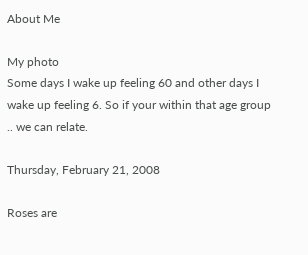About Me

My photo
Some days I wake up feeling 60 and other days I wake up feeling 6. So if your within that age group .. we can relate.

Thursday, February 21, 2008

Roses are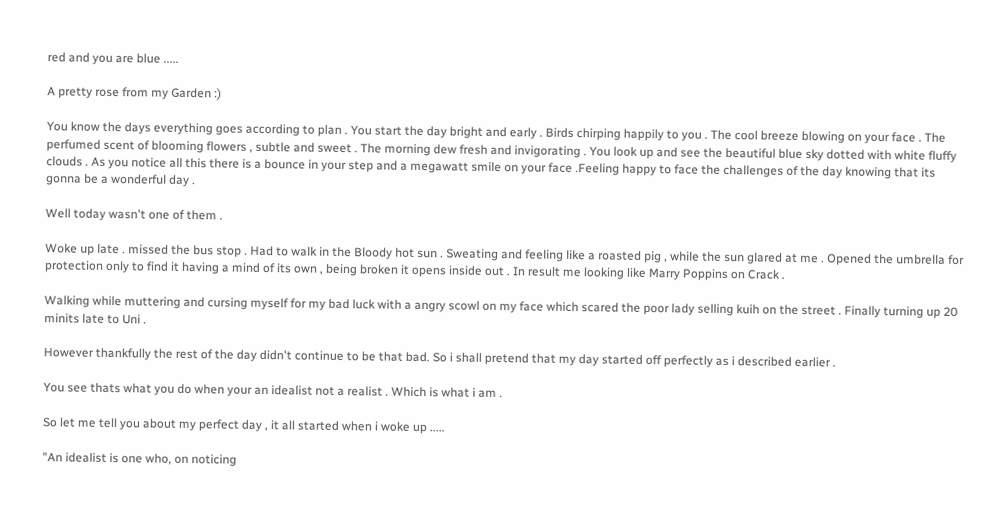red and you are blue .....

A pretty rose from my Garden :)

You know the days everything goes according to plan . You start the day bright and early . Birds chirping happily to you . The cool breeze blowing on your face . The perfumed scent of blooming flowers , subtle and sweet . The morning dew fresh and invigorating . You look up and see the beautiful blue sky dotted with white fluffy clouds . As you notice all this there is a bounce in your step and a megawatt smile on your face .Feeling happy to face the challenges of the day knowing that its gonna be a wonderful day .

Well today wasn't one of them .

Woke up late . missed the bus stop . Had to walk in the Bloody hot sun . Sweating and feeling like a roasted pig , while the sun glared at me . Opened the umbrella for protection only to find it having a mind of its own , being broken it opens inside out . In result me looking like Marry Poppins on Crack .

Walking while muttering and cursing myself for my bad luck with a angry scowl on my face which scared the poor lady selling kuih on the street . Finally turning up 20 minits late to Uni .

However thankfully the rest of the day didn't continue to be that bad. So i shall pretend that my day started off perfectly as i described earlier .

You see thats what you do when your an idealist not a realist . Which is what i am .

So let me tell you about my perfect day , it all started when i woke up .....

"An idealist is one who, on noticing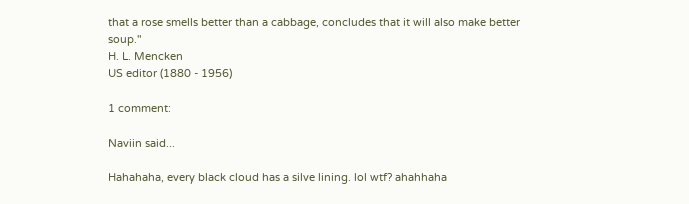that a rose smells better than a cabbage, concludes that it will also make better soup."
H. L. Mencken
US editor (1880 - 1956)

1 comment:

Naviin said...

Hahahaha, every black cloud has a silve lining. lol wtf? ahahhaha